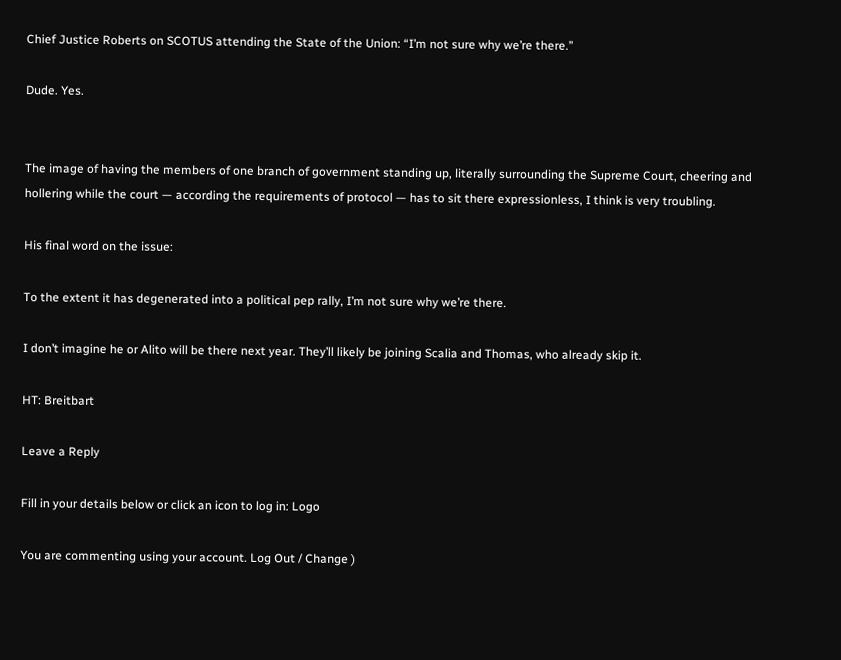Chief Justice Roberts on SCOTUS attending the State of the Union: “I’m not sure why we’re there.”

Dude. Yes.


The image of having the members of one branch of government standing up, literally surrounding the Supreme Court, cheering and hollering while the court — according the requirements of protocol — has to sit there expressionless, I think is very troubling.

His final word on the issue:

To the extent it has degenerated into a political pep rally, I’m not sure why we’re there.

I don’t imagine he or Alito will be there next year. They’ll likely be joining Scalia and Thomas, who already skip it.

HT: Breitbart

Leave a Reply

Fill in your details below or click an icon to log in: Logo

You are commenting using your account. Log Out / Change )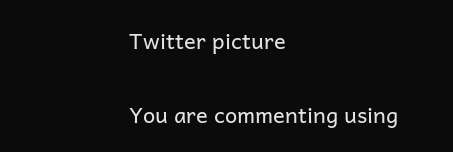Twitter picture

You are commenting using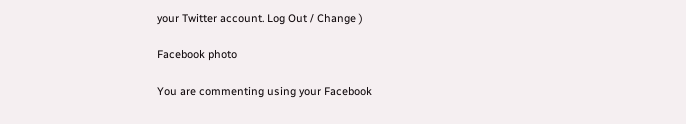your Twitter account. Log Out / Change )

Facebook photo

You are commenting using your Facebook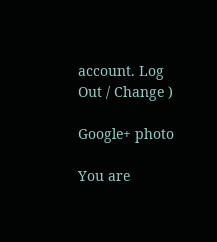account. Log Out / Change )

Google+ photo

You are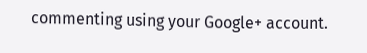commenting using your Google+ account.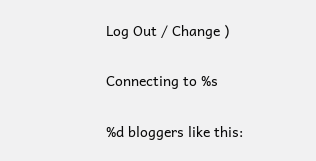Log Out / Change )

Connecting to %s

%d bloggers like this: